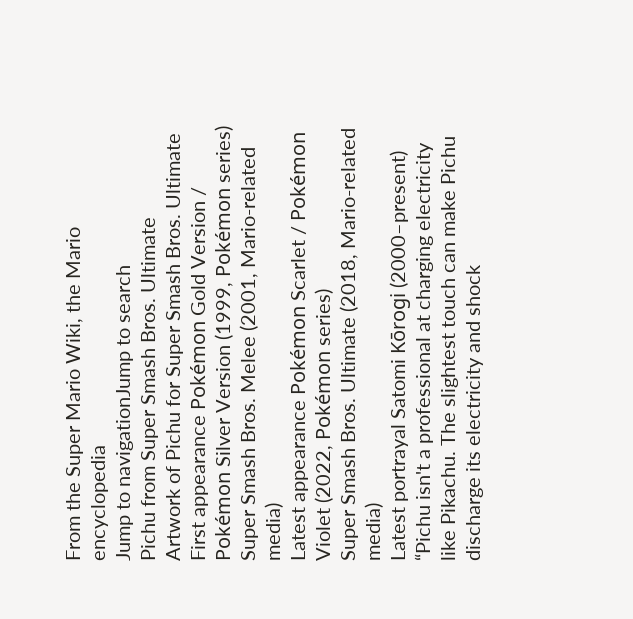From the Super Mario Wiki, the Mario encyclopedia
Jump to navigationJump to search
Pichu from Super Smash Bros. Ultimate
Artwork of Pichu for Super Smash Bros. Ultimate
First appearance Pokémon Gold Version / Pokémon Silver Version (1999, Pokémon series)
Super Smash Bros. Melee (2001, Mario-related media)
Latest appearance Pokémon Scarlet / Pokémon Violet (2022, Pokémon series)
Super Smash Bros. Ultimate (2018, Mario-related media)
Latest portrayal Satomi Kōrogi (2000–present)
“Pichu isn't a professional at charging electricity like Pikachu. The slightest touch can make Pichu discharge its electricity and shock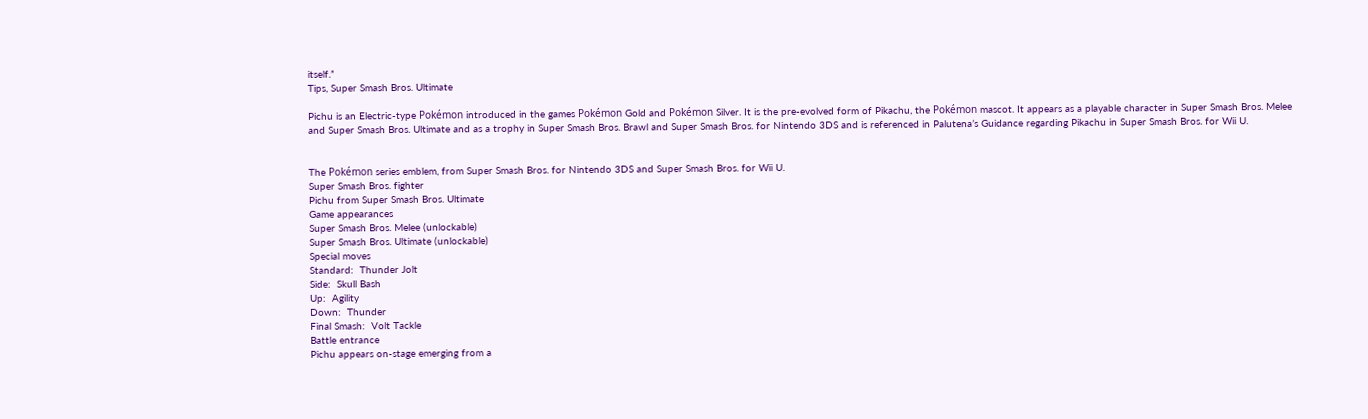itself.”
Tips, Super Smash Bros. Ultimate

Pichu is an Electric-type Pokémon introduced in the games Pokémon Gold and Pokémon Silver. It is the pre-evolved form of Pikachu, the Pokémon mascot. It appears as a playable character in Super Smash Bros. Melee and Super Smash Bros. Ultimate and as a trophy in Super Smash Bros. Brawl and Super Smash Bros. for Nintendo 3DS and is referenced in Palutena’s Guidance regarding Pikachu in Super Smash Bros. for Wii U.


The Pokémon series emblem, from Super Smash Bros. for Nintendo 3DS and Super Smash Bros. for Wii U.
Super Smash Bros. fighter
Pichu from Super Smash Bros. Ultimate
Game appearances
Super Smash Bros. Melee (unlockable)
Super Smash Bros. Ultimate (unlockable)
Special moves
Standard:  Thunder Jolt
Side:  Skull Bash
Up:  Agility
Down:  Thunder
Final Smash:  Volt Tackle
Battle entrance
Pichu appears on-stage emerging from a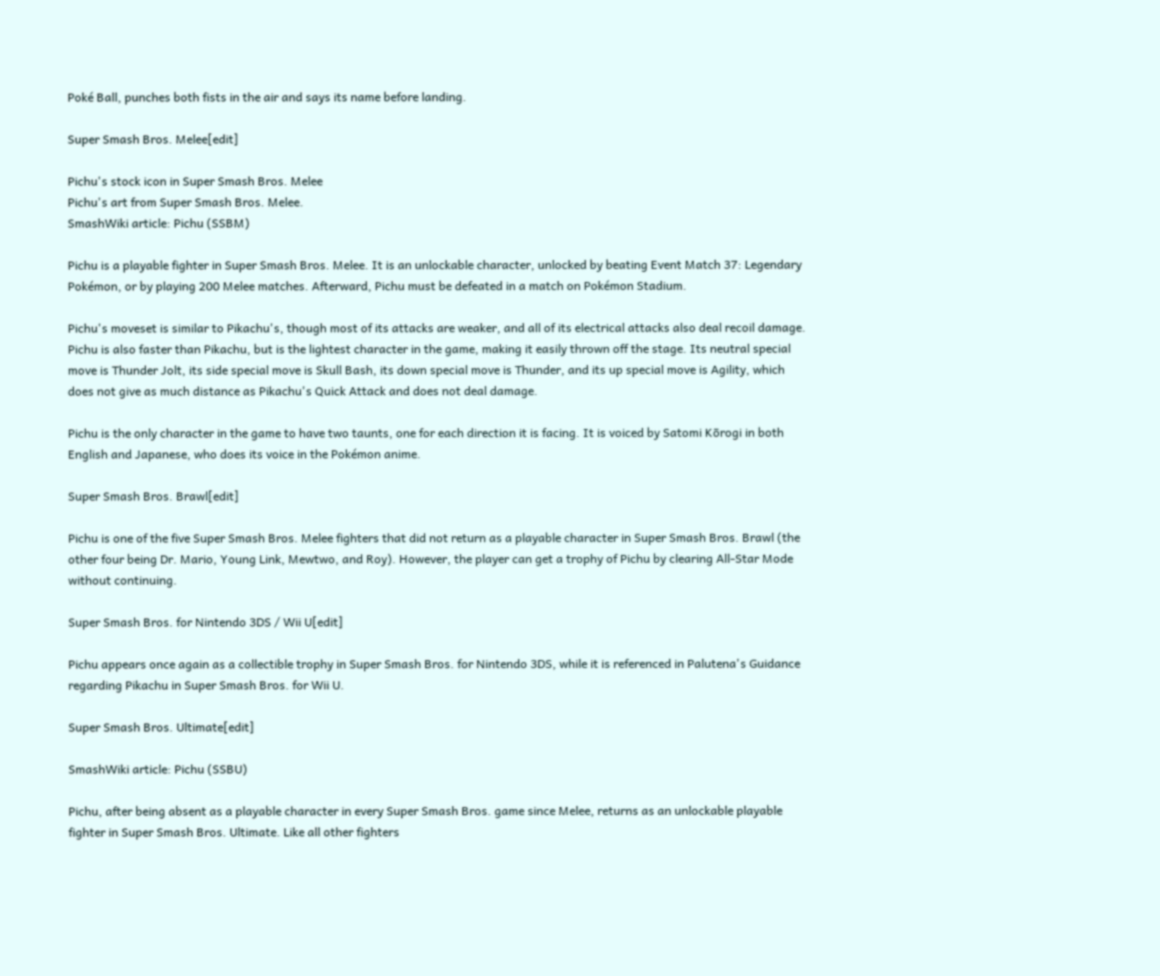Poké Ball, punches both fists in the air and says its name before landing.

Super Smash Bros. Melee[edit]

Pichu's stock icon in Super Smash Bros. Melee
Pichu's art from Super Smash Bros. Melee.
SmashWiki article: Pichu (SSBM)

Pichu is a playable fighter in Super Smash Bros. Melee. It is an unlockable character, unlocked by beating Event Match 37: Legendary Pokémon, or by playing 200 Melee matches. Afterward, Pichu must be defeated in a match on Pokémon Stadium.

Pichu's moveset is similar to Pikachu's, though most of its attacks are weaker, and all of its electrical attacks also deal recoil damage. Pichu is also faster than Pikachu, but is the lightest character in the game, making it easily thrown off the stage. Its neutral special move is Thunder Jolt, its side special move is Skull Bash, its down special move is Thunder, and its up special move is Agility, which does not give as much distance as Pikachu's Quick Attack and does not deal damage.

Pichu is the only character in the game to have two taunts, one for each direction it is facing. It is voiced by Satomi Kōrogi in both English and Japanese, who does its voice in the Pokémon anime.

Super Smash Bros. Brawl[edit]

Pichu is one of the five Super Smash Bros. Melee fighters that did not return as a playable character in Super Smash Bros. Brawl (the other four being Dr. Mario, Young Link, Mewtwo, and Roy). However, the player can get a trophy of Pichu by clearing All-Star Mode without continuing.

Super Smash Bros. for Nintendo 3DS / Wii U[edit]

Pichu appears once again as a collectible trophy in Super Smash Bros. for Nintendo 3DS, while it is referenced in Palutena's Guidance regarding Pikachu in Super Smash Bros. for Wii U.

Super Smash Bros. Ultimate[edit]

SmashWiki article: Pichu (SSBU)

Pichu, after being absent as a playable character in every Super Smash Bros. game since Melee, returns as an unlockable playable fighter in Super Smash Bros. Ultimate. Like all other fighters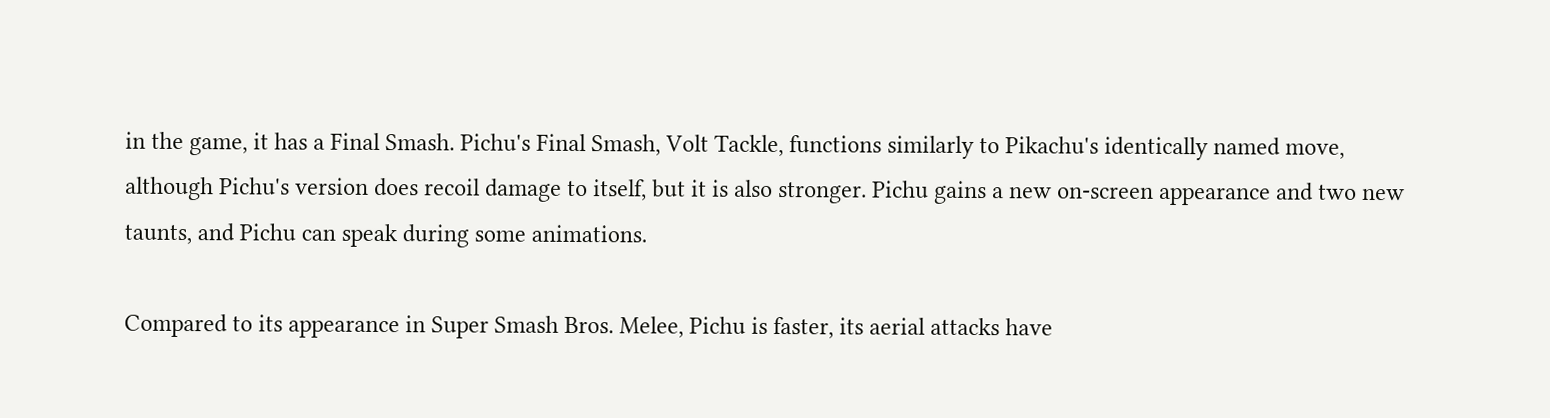in the game, it has a Final Smash. Pichu's Final Smash, Volt Tackle, functions similarly to Pikachu's identically named move, although Pichu's version does recoil damage to itself, but it is also stronger. Pichu gains a new on-screen appearance and two new taunts, and Pichu can speak during some animations.

Compared to its appearance in Super Smash Bros. Melee, Pichu is faster, its aerial attacks have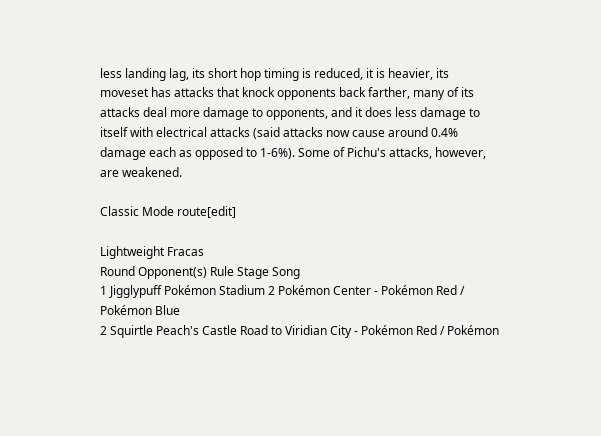less landing lag, its short hop timing is reduced, it is heavier, its moveset has attacks that knock opponents back farther, many of its attacks deal more damage to opponents, and it does less damage to itself with electrical attacks (said attacks now cause around 0.4% damage each as opposed to 1-6%). Some of Pichu's attacks, however, are weakened.

Classic Mode route[edit]

Lightweight Fracas
Round Opponent(s) Rule Stage Song
1 Jigglypuff Pokémon Stadium 2 Pokémon Center - Pokémon Red / Pokémon Blue
2 Squirtle Peach's Castle Road to Viridian City - Pokémon Red / Pokémon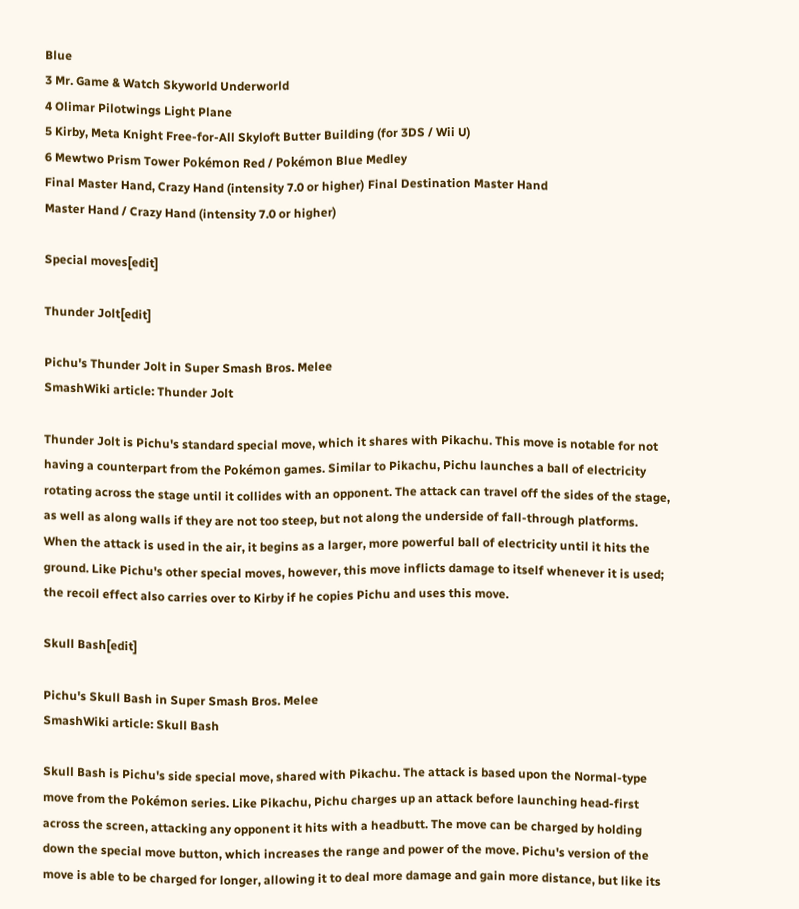Blue
3 Mr. Game & Watch Skyworld Underworld
4 Olimar Pilotwings Light Plane
5 Kirby, Meta Knight Free-for-All Skyloft Butter Building (for 3DS / Wii U)
6 Mewtwo Prism Tower Pokémon Red / Pokémon Blue Medley
Final Master Hand, Crazy Hand (intensity 7.0 or higher) Final Destination Master Hand
Master Hand / Crazy Hand (intensity 7.0 or higher)

Special moves[edit]

Thunder Jolt[edit]

Pichu's Thunder Jolt in Super Smash Bros. Melee
SmashWiki article: Thunder Jolt

Thunder Jolt is Pichu's standard special move, which it shares with Pikachu. This move is notable for not having a counterpart from the Pokémon games. Similar to Pikachu, Pichu launches a ball of electricity rotating across the stage until it collides with an opponent. The attack can travel off the sides of the stage, as well as along walls if they are not too steep, but not along the underside of fall-through platforms. When the attack is used in the air, it begins as a larger, more powerful ball of electricity until it hits the ground. Like Pichu's other special moves, however, this move inflicts damage to itself whenever it is used; the recoil effect also carries over to Kirby if he copies Pichu and uses this move.

Skull Bash[edit]

Pichu's Skull Bash in Super Smash Bros. Melee
SmashWiki article: Skull Bash

Skull Bash is Pichu's side special move, shared with Pikachu. The attack is based upon the Normal-type move from the Pokémon series. Like Pikachu, Pichu charges up an attack before launching head-first across the screen, attacking any opponent it hits with a headbutt. The move can be charged by holding down the special move button, which increases the range and power of the move. Pichu's version of the move is able to be charged for longer, allowing it to deal more damage and gain more distance, but like its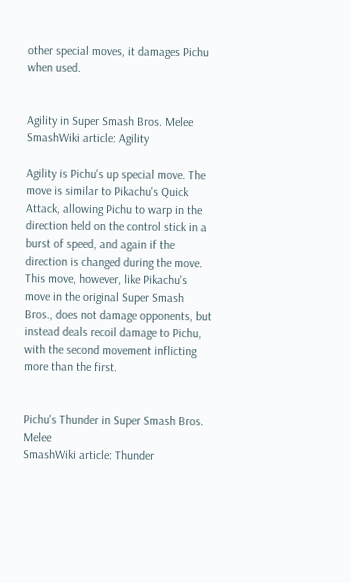other special moves, it damages Pichu when used.


Agility in Super Smash Bros. Melee
SmashWiki article: Agility

Agility is Pichu's up special move. The move is similar to Pikachu's Quick Attack, allowing Pichu to warp in the direction held on the control stick in a burst of speed, and again if the direction is changed during the move. This move, however, like Pikachu's move in the original Super Smash Bros., does not damage opponents, but instead deals recoil damage to Pichu, with the second movement inflicting more than the first.


Pichu's Thunder in Super Smash Bros. Melee
SmashWiki article: Thunder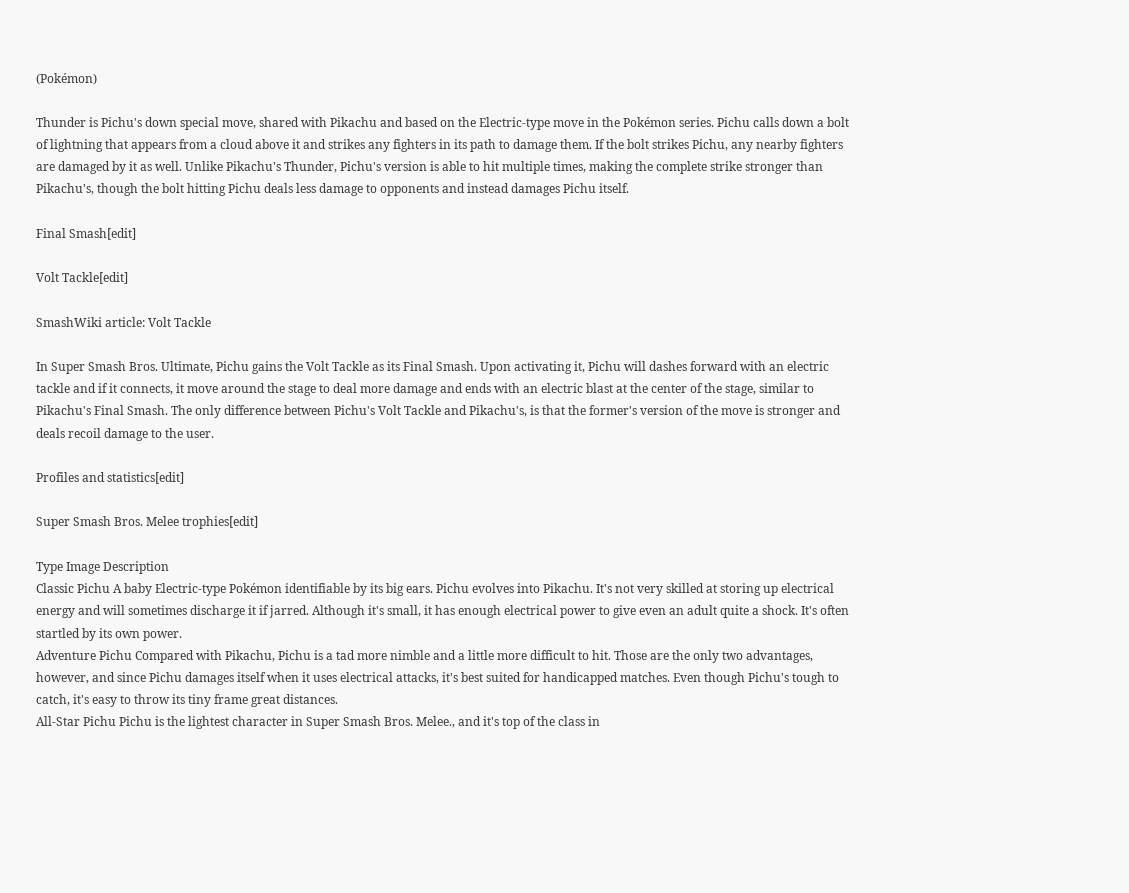(Pokémon)

Thunder is Pichu's down special move, shared with Pikachu and based on the Electric-type move in the Pokémon series. Pichu calls down a bolt of lightning that appears from a cloud above it and strikes any fighters in its path to damage them. If the bolt strikes Pichu, any nearby fighters are damaged by it as well. Unlike Pikachu's Thunder, Pichu's version is able to hit multiple times, making the complete strike stronger than Pikachu's, though the bolt hitting Pichu deals less damage to opponents and instead damages Pichu itself.

Final Smash[edit]

Volt Tackle[edit]

SmashWiki article: Volt Tackle

In Super Smash Bros. Ultimate, Pichu gains the Volt Tackle as its Final Smash. Upon activating it, Pichu will dashes forward with an electric tackle and if it connects, it move around the stage to deal more damage and ends with an electric blast at the center of the stage, similar to Pikachu's Final Smash. The only difference between Pichu's Volt Tackle and Pikachu's, is that the former's version of the move is stronger and deals recoil damage to the user.

Profiles and statistics[edit]

Super Smash Bros. Melee trophies[edit]

Type Image Description
Classic Pichu A baby Electric-type Pokémon identifiable by its big ears. Pichu evolves into Pikachu. It's not very skilled at storing up electrical energy and will sometimes discharge it if jarred. Although it's small, it has enough electrical power to give even an adult quite a shock. It's often startled by its own power.
Adventure Pichu Compared with Pikachu, Pichu is a tad more nimble and a little more difficult to hit. Those are the only two advantages, however, and since Pichu damages itself when it uses electrical attacks, it's best suited for handicapped matches. Even though Pichu's tough to catch, it's easy to throw its tiny frame great distances.
All-Star Pichu Pichu is the lightest character in Super Smash Bros. Melee., and it's top of the class in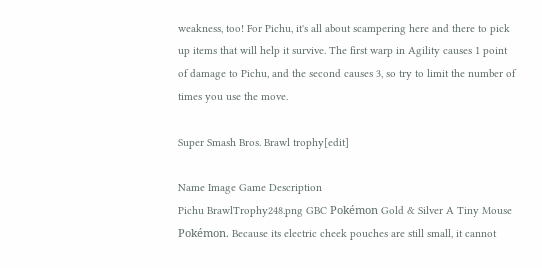weakness, too! For Pichu, it's all about scampering here and there to pick up items that will help it survive. The first warp in Agility causes 1 point of damage to Pichu, and the second causes 3, so try to limit the number of times you use the move.

Super Smash Bros. Brawl trophy[edit]

Name Image Game Description
Pichu BrawlTrophy248.png GBC Pokémon Gold & Silver A Tiny Mouse Pokémon. Because its electric cheek pouches are still small, it cannot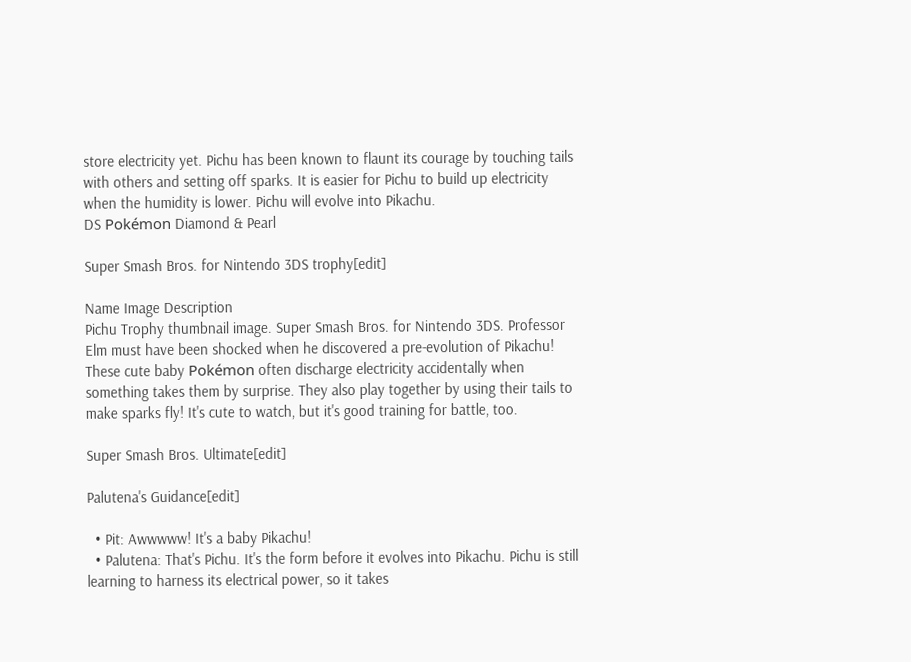store electricity yet. Pichu has been known to flaunt its courage by touching tails with others and setting off sparks. It is easier for Pichu to build up electricity when the humidity is lower. Pichu will evolve into Pikachu.
DS Pokémon Diamond & Pearl

Super Smash Bros. for Nintendo 3DS trophy[edit]

Name Image Description
Pichu Trophy thumbnail image. Super Smash Bros. for Nintendo 3DS. Professor Elm must have been shocked when he discovered a pre-evolution of Pikachu! These cute baby Pokémon often discharge electricity accidentally when something takes them by surprise. They also play together by using their tails to make sparks fly! It's cute to watch, but it's good training for battle, too.

Super Smash Bros. Ultimate[edit]

Palutena's Guidance[edit]

  • Pit: Awwwww! It's a baby Pikachu!
  • Palutena: That's Pichu. It's the form before it evolves into Pikachu. Pichu is still learning to harness its electrical power, so it takes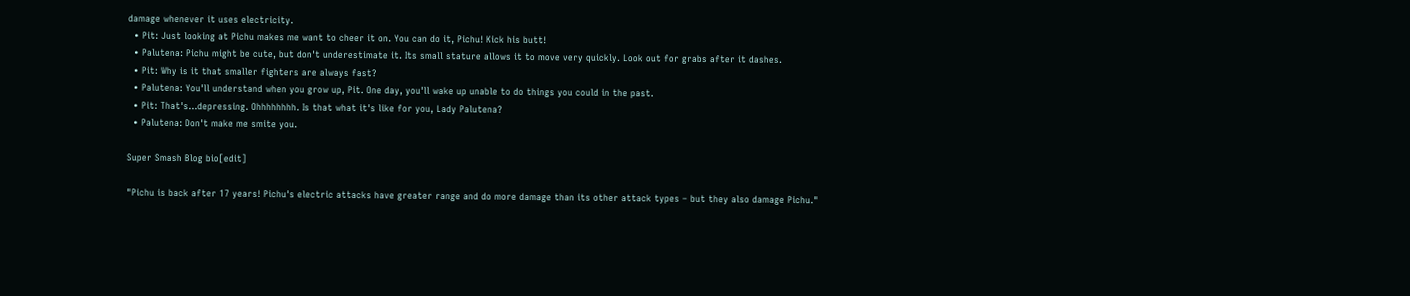damage whenever it uses electricity.
  • Pit: Just looking at Pichu makes me want to cheer it on. You can do it, Pichu! Kick his butt!
  • Palutena: Pichu might be cute, but don't underestimate it. Its small stature allows it to move very quickly. Look out for grabs after it dashes.
  • Pit: Why is it that smaller fighters are always fast?
  • Palutena: You'll understand when you grow up, Pit. One day, you'll wake up unable to do things you could in the past.
  • Pit: That's...depressing. Ohhhhhhhh. Is that what it's like for you, Lady Palutena?
  • Palutena: Don't make me smite you.

Super Smash Blog bio[edit]

"Pichu is back after 17 years! Pichu's electric attacks have greater range and do more damage than its other attack types – but they also damage Pichu."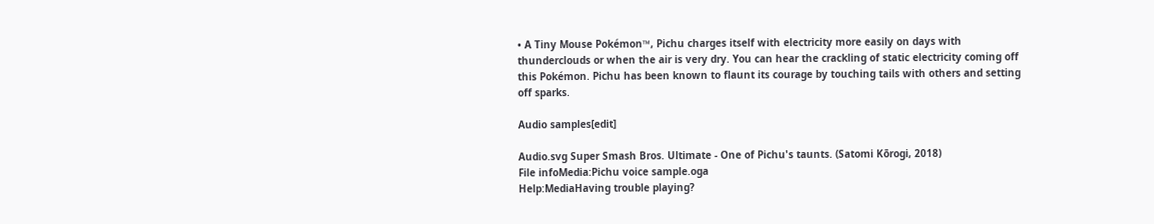• A Tiny Mouse Pokémon™, Pichu charges itself with electricity more easily on days with thunderclouds or when the air is very dry. You can hear the crackling of static electricity coming off this Pokémon. Pichu has been known to flaunt its courage by touching tails with others and setting off sparks.

Audio samples[edit]

Audio.svg Super Smash Bros. Ultimate - One of Pichu's taunts. (Satomi Kōrogi, 2018)
File infoMedia:Pichu voice sample.oga
Help:MediaHaving trouble playing?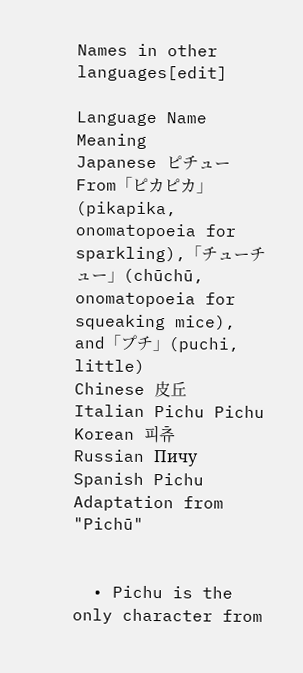Names in other languages[edit]

Language Name Meaning
Japanese ピチュー
From「ピカピカ」(pikapika, onomatopoeia for sparkling),「チューチュー」(chūchū, onomatopoeia for squeaking mice), and「プチ」(puchi, little)
Chinese 皮丘
Italian Pichu Pichu
Korean 피츄
Russian Пичу
Spanish Pichu Adaptation from "Pichū"


  • Pichu is the only character from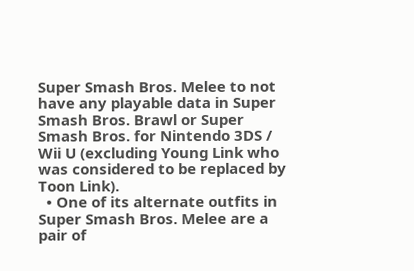Super Smash Bros. Melee to not have any playable data in Super Smash Bros. Brawl or Super Smash Bros. for Nintendo 3DS / Wii U (excluding Young Link who was considered to be replaced by Toon Link).
  • One of its alternate outfits in Super Smash Bros. Melee are a pair of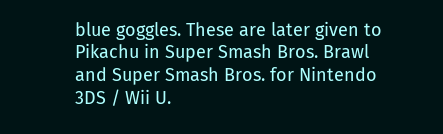blue goggles. These are later given to Pikachu in Super Smash Bros. Brawl and Super Smash Bros. for Nintendo 3DS / Wii U.